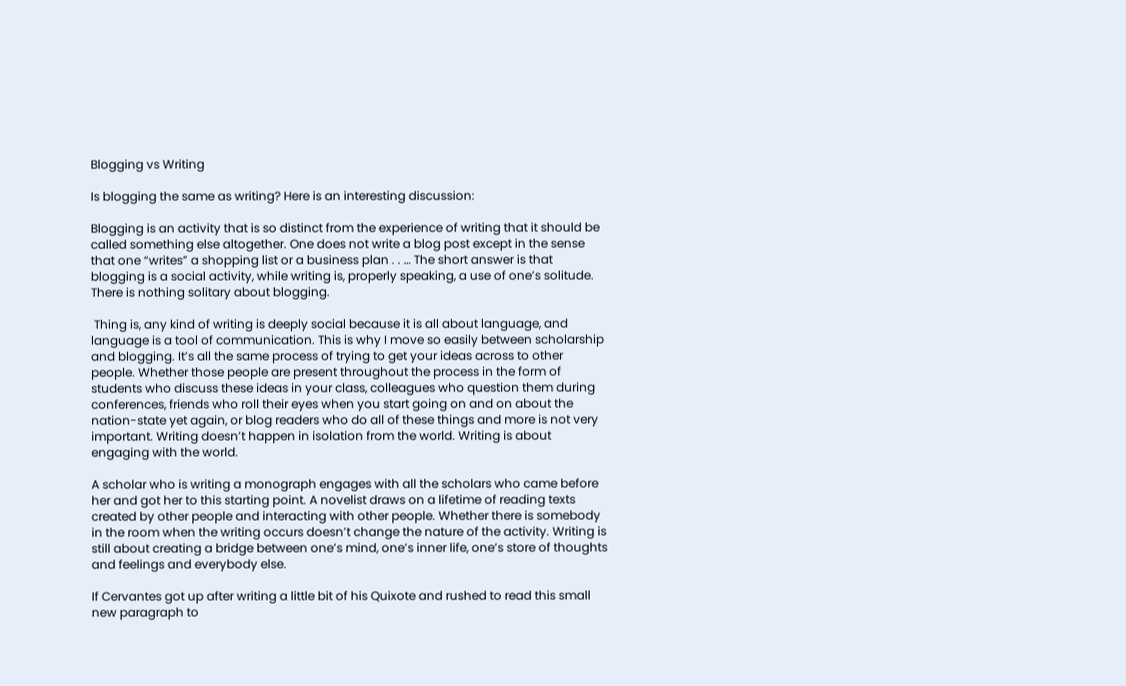Blogging vs Writing

Is blogging the same as writing? Here is an interesting discussion:

Blogging is an activity that is so distinct from the experience of writing that it should be called something else altogether. One does not write a blog post except in the sense that one “writes” a shopping list or a business plan . . … The short answer is that blogging is a social activity, while writing is, properly speaking, a use of one’s solitude. There is nothing solitary about blogging.

 Thing is, any kind of writing is deeply social because it is all about language, and language is a tool of communication. This is why I move so easily between scholarship and blogging. It’s all the same process of trying to get your ideas across to other people. Whether those people are present throughout the process in the form of students who discuss these ideas in your class, colleagues who question them during conferences, friends who roll their eyes when you start going on and on about the nation-state yet again, or blog readers who do all of these things and more is not very important. Writing doesn’t happen in isolation from the world. Writing is about engaging with the world.

A scholar who is writing a monograph engages with all the scholars who came before her and got her to this starting point. A novelist draws on a lifetime of reading texts created by other people and interacting with other people. Whether there is somebody in the room when the writing occurs doesn’t change the nature of the activity. Writing is still about creating a bridge between one’s mind, one’s inner life, one’s store of thoughts and feelings and everybody else.

If Cervantes got up after writing a little bit of his Quixote and rushed to read this small new paragraph to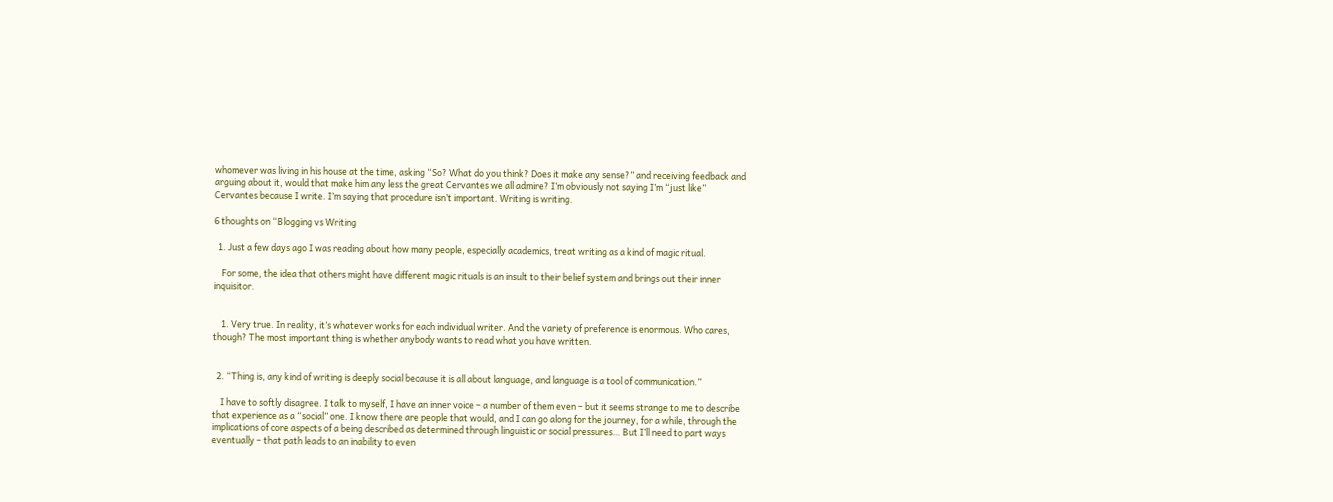whomever was living in his house at the time, asking “So? What do you think? Does it make any sense?” and receiving feedback and arguing about it, would that make him any less the great Cervantes we all admire? I’m obviously not saying I’m “just like” Cervantes because I write. I’m saying that procedure isn’t important. Writing is writing.

6 thoughts on “Blogging vs Writing

  1. Just a few days ago I was reading about how many people, especially academics, treat writing as a kind of magic ritual.

    For some, the idea that others might have different magic rituals is an insult to their belief system and brings out their inner inquisitor.


    1. Very true. In reality, it’s whatever works for each individual writer. And the variety of preference is enormous. Who cares, though? The most important thing is whether anybody wants to read what you have written.


  2. “Thing is, any kind of writing is deeply social because it is all about language, and language is a tool of communication.”

    I have to softly disagree. I talk to myself, I have an inner voice – a number of them even – but it seems strange to me to describe that experience as a “social” one. I know there are people that would, and I can go along for the journey, for a while, through the implications of core aspects of a being described as determined through linguistic or social pressures… But I’ll need to part ways eventually – that path leads to an inability to even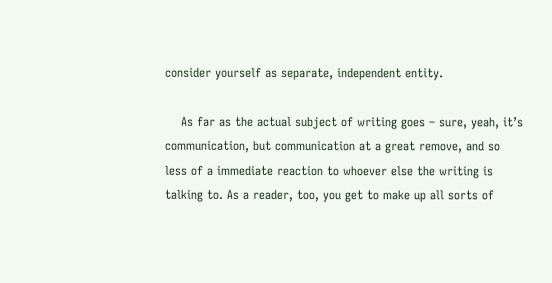consider yourself as separate, independent entity.

    As far as the actual subject of writing goes – sure, yeah, it’s communication, but communication at a great remove, and so less of a immediate reaction to whoever else the writing is talking to. As a reader, too, you get to make up all sorts of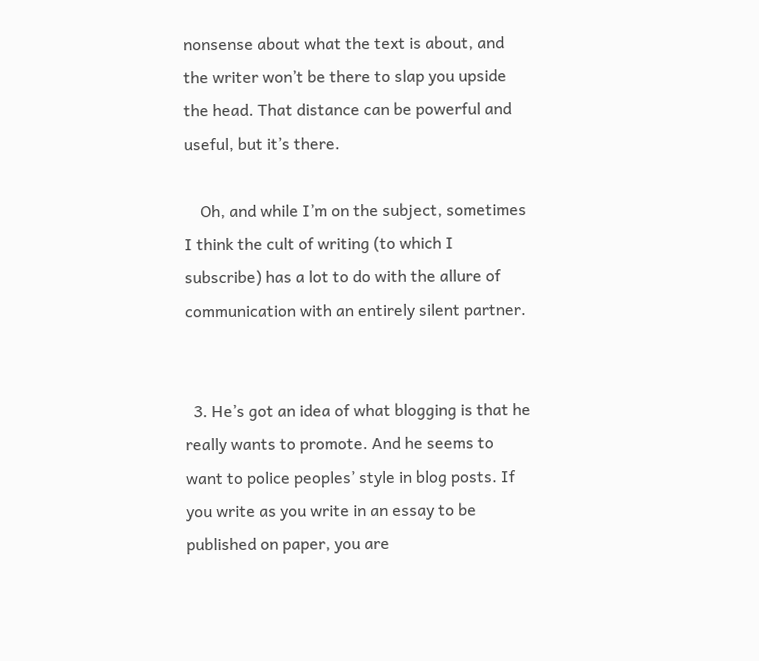nonsense about what the text is about, and the writer won’t be there to slap you upside the head. That distance can be powerful and useful, but it’s there.

    Oh, and while I’m on the subject, sometimes I think the cult of writing (to which I subscribe) has a lot to do with the allure of communication with an entirely silent partner.


  3. He’s got an idea of what blogging is that he really wants to promote. And he seems to want to police peoples’ style in blog posts. If you write as you write in an essay to be published on paper, you are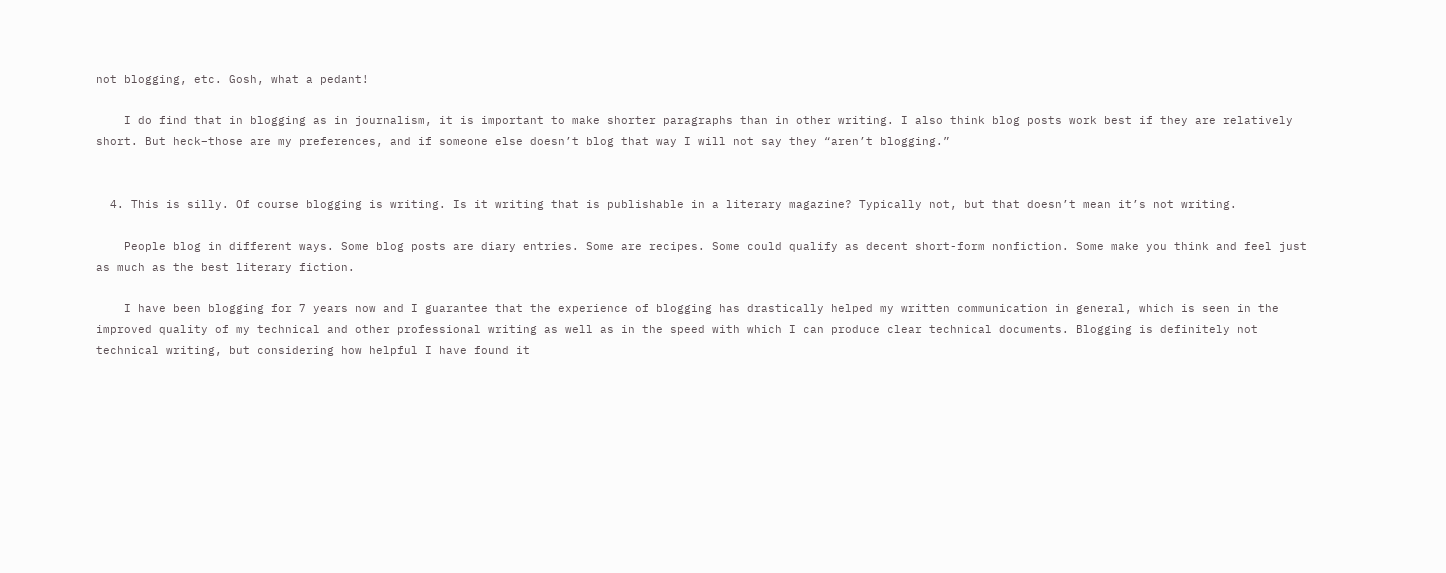not blogging, etc. Gosh, what a pedant!

    I do find that in blogging as in journalism, it is important to make shorter paragraphs than in other writing. I also think blog posts work best if they are relatively short. But heck–those are my preferences, and if someone else doesn’t blog that way I will not say they “aren’t blogging.”


  4. This is silly. Of course blogging is writing. Is it writing that is publishable in a literary magazine? Typically not, but that doesn’t mean it’s not writing.

    People blog in different ways. Some blog posts are diary entries. Some are recipes. Some could qualify as decent short-form nonfiction. Some make you think and feel just as much as the best literary fiction.

    I have been blogging for 7 years now and I guarantee that the experience of blogging has drastically helped my written communication in general, which is seen in the improved quality of my technical and other professional writing as well as in the speed with which I can produce clear technical documents. Blogging is definitely not technical writing, but considering how helpful I have found it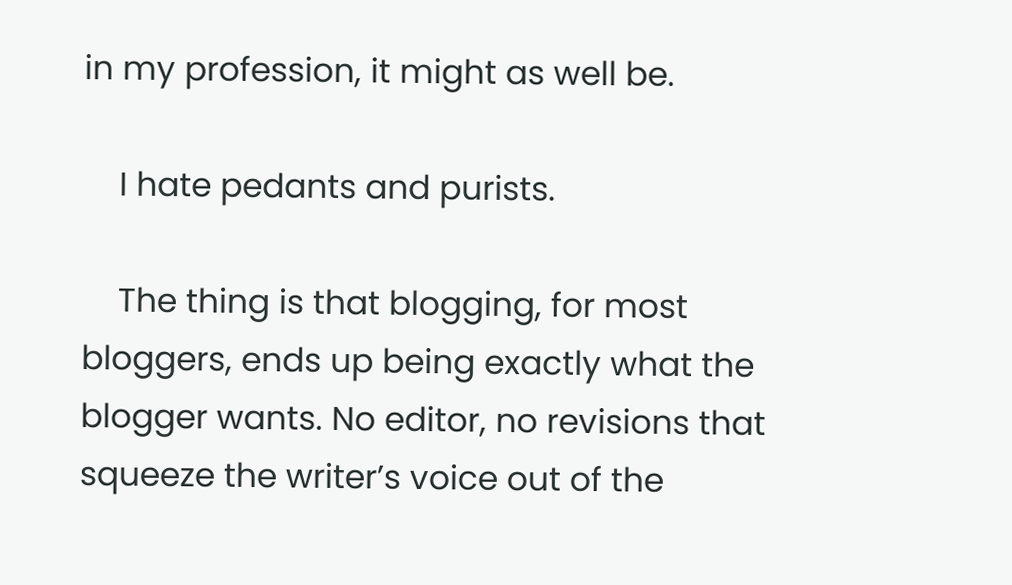in my profession, it might as well be.

    I hate pedants and purists.

    The thing is that blogging, for most bloggers, ends up being exactly what the blogger wants. No editor, no revisions that squeeze the writer’s voice out of the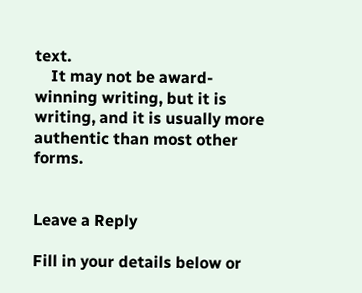text.
    It may not be award-winning writing, but it is writing, and it is usually more authentic than most other forms.


Leave a Reply

Fill in your details below or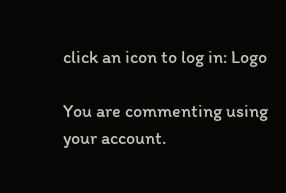click an icon to log in: Logo

You are commenting using your account.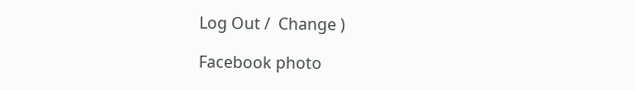Log Out /  Change )

Facebook photo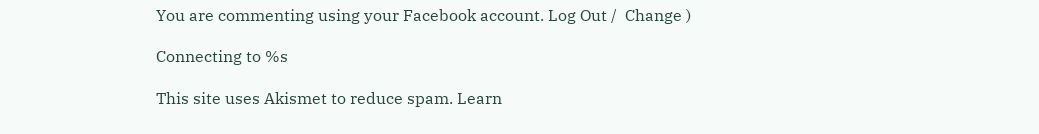You are commenting using your Facebook account. Log Out /  Change )

Connecting to %s

This site uses Akismet to reduce spam. Learn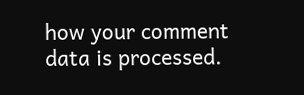how your comment data is processed.